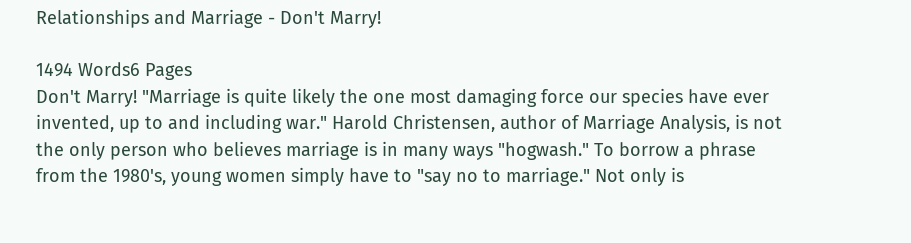Relationships and Marriage - Don't Marry!

1494 Words6 Pages
Don't Marry! "Marriage is quite likely the one most damaging force our species have ever invented, up to and including war." Harold Christensen, author of Marriage Analysis, is not the only person who believes marriage is in many ways "hogwash." To borrow a phrase from the 1980's, young women simply have to "say no to marriage." Not only is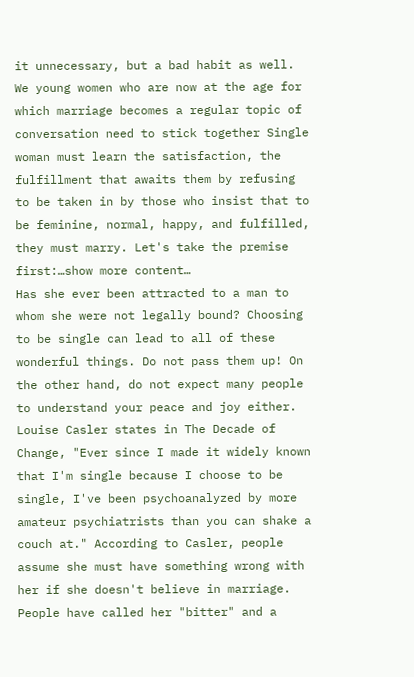it unnecessary, but a bad habit as well. We young women who are now at the age for which marriage becomes a regular topic of conversation need to stick together Single woman must learn the satisfaction, the fulfillment that awaits them by refusing to be taken in by those who insist that to be feminine, normal, happy, and fulfilled, they must marry. Let's take the premise first:…show more content…
Has she ever been attracted to a man to whom she were not legally bound? Choosing to be single can lead to all of these wonderful things. Do not pass them up! On the other hand, do not expect many people to understand your peace and joy either. Louise Casler states in The Decade of Change, "Ever since I made it widely known that I'm single because I choose to be single, I've been psychoanalyzed by more amateur psychiatrists than you can shake a couch at." According to Casler, people assume she must have something wrong with her if she doesn't believe in marriage. People have called her "bitter" and a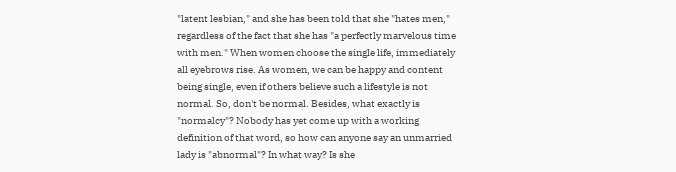"latent lesbian," and she has been told that she "hates men," regardless of the fact that she has "a perfectly marvelous time with men." When women choose the single life, immediately all eyebrows rise. As women, we can be happy and content being single, even if others believe such a lifestyle is not normal. So, don't be normal. Besides, what exactly is "normalcy"? Nobody has yet come up with a working definition of that word, so how can anyone say an unmarried lady is "abnormal"? In what way? Is she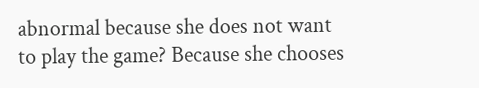abnormal because she does not want to play the game? Because she chooses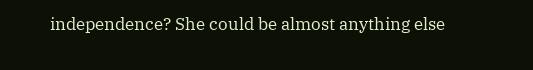independence? She could be almost anything else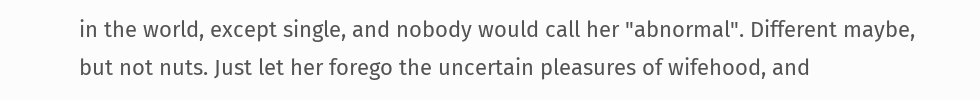in the world, except single, and nobody would call her "abnormal". Different maybe, but not nuts. Just let her forego the uncertain pleasures of wifehood, and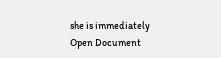she is immediately
Open Document